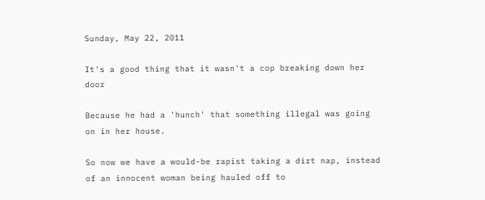Sunday, May 22, 2011

It's a good thing that it wasn't a cop breaking down her door

Because he had a 'hunch' that something illegal was going on in her house.

So now we have a would-be rapist taking a dirt nap, instead of an innocent woman being hauled off to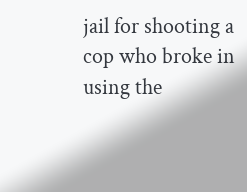jail for shooting a cop who broke in using the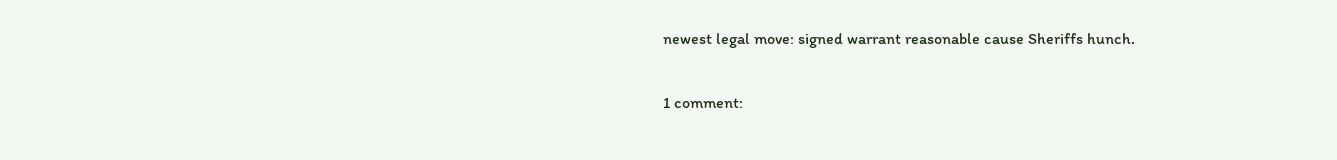newest legal move: signed warrant reasonable cause Sheriffs hunch.

1 comment: